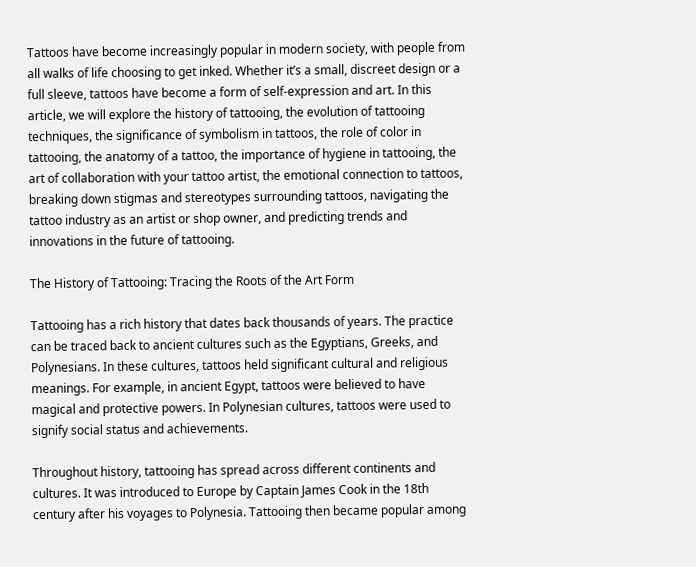Tattoos have become increasingly popular in modern society, with people from all walks of life choosing to get inked. Whether it’s a small, discreet design or a full sleeve, tattoos have become a form of self-expression and art. In this article, we will explore the history of tattooing, the evolution of tattooing techniques, the significance of symbolism in tattoos, the role of color in tattooing, the anatomy of a tattoo, the importance of hygiene in tattooing, the art of collaboration with your tattoo artist, the emotional connection to tattoos, breaking down stigmas and stereotypes surrounding tattoos, navigating the tattoo industry as an artist or shop owner, and predicting trends and innovations in the future of tattooing.

The History of Tattooing: Tracing the Roots of the Art Form

Tattooing has a rich history that dates back thousands of years. The practice can be traced back to ancient cultures such as the Egyptians, Greeks, and Polynesians. In these cultures, tattoos held significant cultural and religious meanings. For example, in ancient Egypt, tattoos were believed to have magical and protective powers. In Polynesian cultures, tattoos were used to signify social status and achievements.

Throughout history, tattooing has spread across different continents and cultures. It was introduced to Europe by Captain James Cook in the 18th century after his voyages to Polynesia. Tattooing then became popular among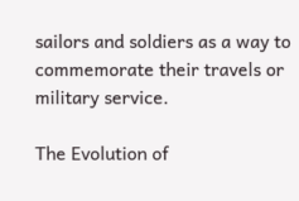sailors and soldiers as a way to commemorate their travels or military service.

The Evolution of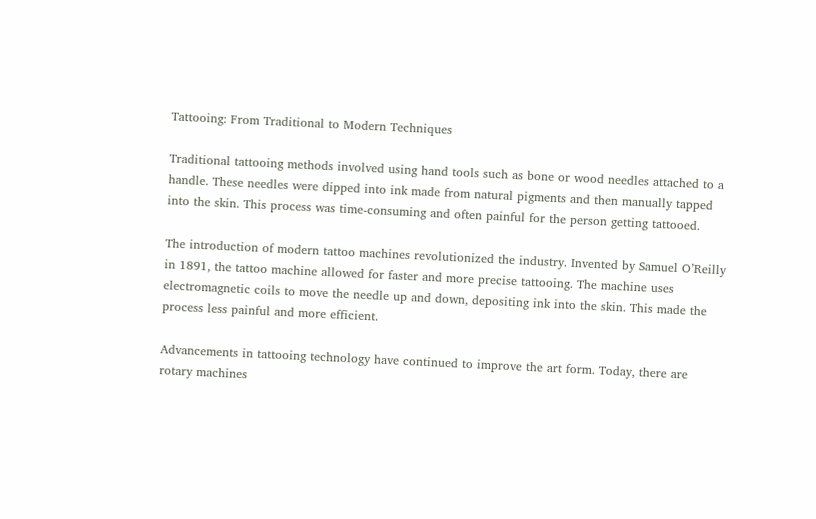Tattooing: From Traditional to Modern Techniques

Traditional tattooing methods involved using hand tools such as bone or wood needles attached to a handle. These needles were dipped into ink made from natural pigments and then manually tapped into the skin. This process was time-consuming and often painful for the person getting tattooed.

The introduction of modern tattoo machines revolutionized the industry. Invented by Samuel O’Reilly in 1891, the tattoo machine allowed for faster and more precise tattooing. The machine uses electromagnetic coils to move the needle up and down, depositing ink into the skin. This made the process less painful and more efficient.

Advancements in tattooing technology have continued to improve the art form. Today, there are rotary machines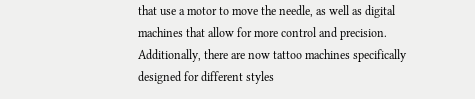that use a motor to move the needle, as well as digital machines that allow for more control and precision. Additionally, there are now tattoo machines specifically designed for different styles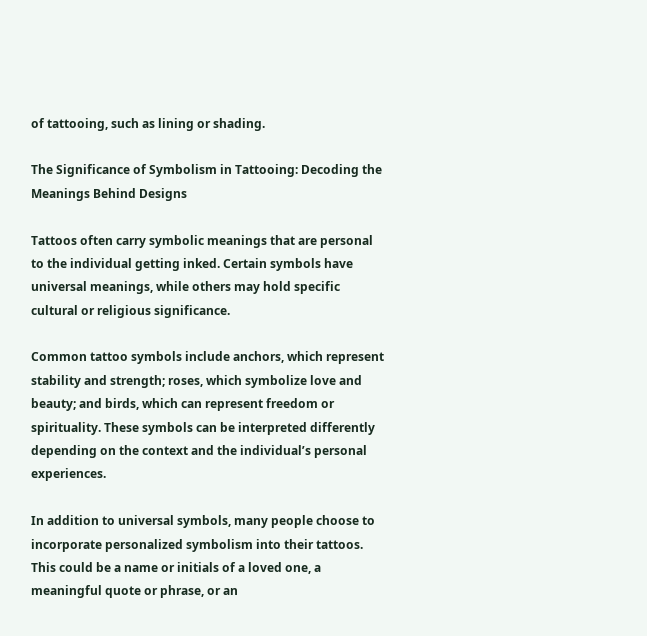of tattooing, such as lining or shading.

The Significance of Symbolism in Tattooing: Decoding the Meanings Behind Designs

Tattoos often carry symbolic meanings that are personal to the individual getting inked. Certain symbols have universal meanings, while others may hold specific cultural or religious significance.

Common tattoo symbols include anchors, which represent stability and strength; roses, which symbolize love and beauty; and birds, which can represent freedom or spirituality. These symbols can be interpreted differently depending on the context and the individual’s personal experiences.

In addition to universal symbols, many people choose to incorporate personalized symbolism into their tattoos. This could be a name or initials of a loved one, a meaningful quote or phrase, or an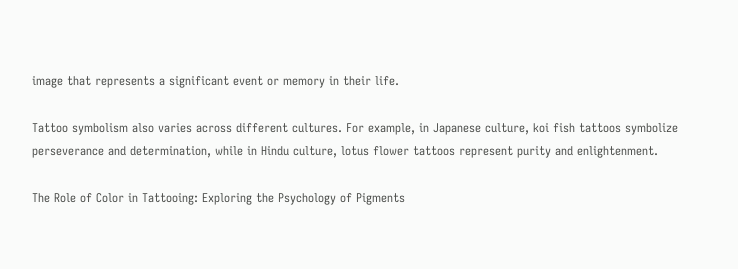image that represents a significant event or memory in their life.

Tattoo symbolism also varies across different cultures. For example, in Japanese culture, koi fish tattoos symbolize perseverance and determination, while in Hindu culture, lotus flower tattoos represent purity and enlightenment.

The Role of Color in Tattooing: Exploring the Psychology of Pigments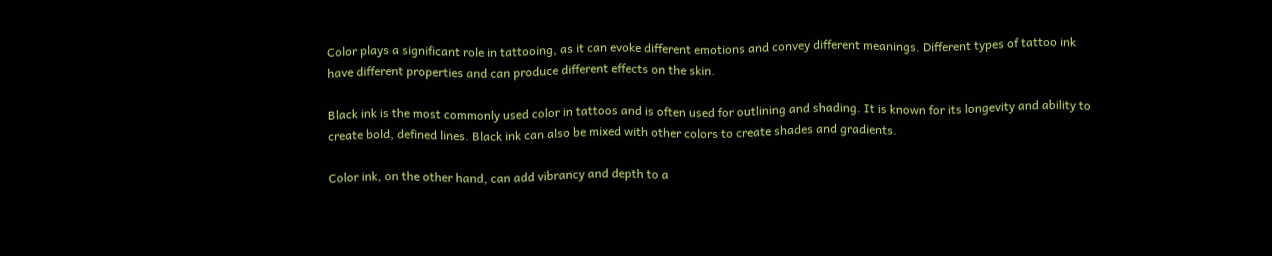Color plays a significant role in tattooing, as it can evoke different emotions and convey different meanings. Different types of tattoo ink have different properties and can produce different effects on the skin.

Black ink is the most commonly used color in tattoos and is often used for outlining and shading. It is known for its longevity and ability to create bold, defined lines. Black ink can also be mixed with other colors to create shades and gradients.

Color ink, on the other hand, can add vibrancy and depth to a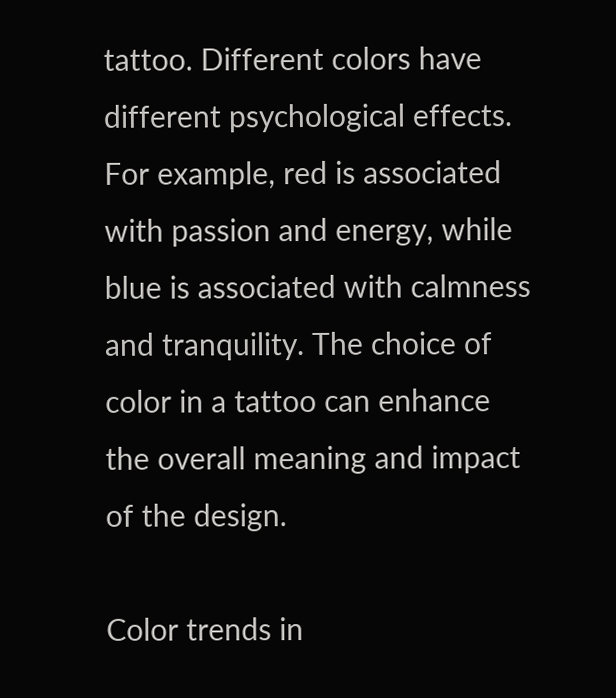tattoo. Different colors have different psychological effects. For example, red is associated with passion and energy, while blue is associated with calmness and tranquility. The choice of color in a tattoo can enhance the overall meaning and impact of the design.

Color trends in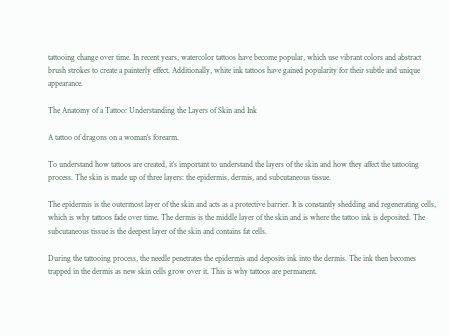tattooing change over time. In recent years, watercolor tattoos have become popular, which use vibrant colors and abstract brush strokes to create a painterly effect. Additionally, white ink tattoos have gained popularity for their subtle and unique appearance.

The Anatomy of a Tattoo: Understanding the Layers of Skin and Ink

A tattoo of dragons on a woman's forearm.

To understand how tattoos are created, it’s important to understand the layers of the skin and how they affect the tattooing process. The skin is made up of three layers: the epidermis, dermis, and subcutaneous tissue.

The epidermis is the outermost layer of the skin and acts as a protective barrier. It is constantly shedding and regenerating cells, which is why tattoos fade over time. The dermis is the middle layer of the skin and is where the tattoo ink is deposited. The subcutaneous tissue is the deepest layer of the skin and contains fat cells.

During the tattooing process, the needle penetrates the epidermis and deposits ink into the dermis. The ink then becomes trapped in the dermis as new skin cells grow over it. This is why tattoos are permanent.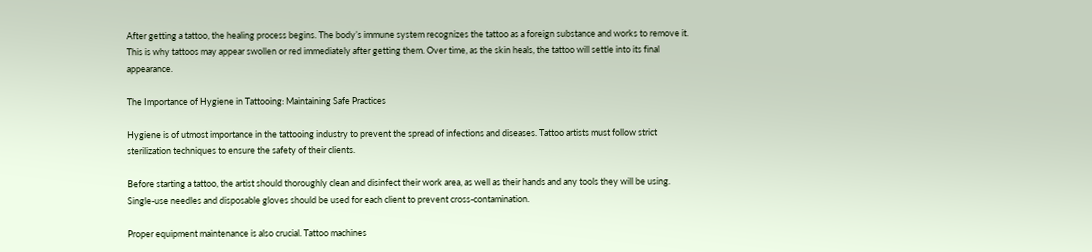After getting a tattoo, the healing process begins. The body’s immune system recognizes the tattoo as a foreign substance and works to remove it. This is why tattoos may appear swollen or red immediately after getting them. Over time, as the skin heals, the tattoo will settle into its final appearance.

The Importance of Hygiene in Tattooing: Maintaining Safe Practices

Hygiene is of utmost importance in the tattooing industry to prevent the spread of infections and diseases. Tattoo artists must follow strict sterilization techniques to ensure the safety of their clients.

Before starting a tattoo, the artist should thoroughly clean and disinfect their work area, as well as their hands and any tools they will be using. Single-use needles and disposable gloves should be used for each client to prevent cross-contamination.

Proper equipment maintenance is also crucial. Tattoo machines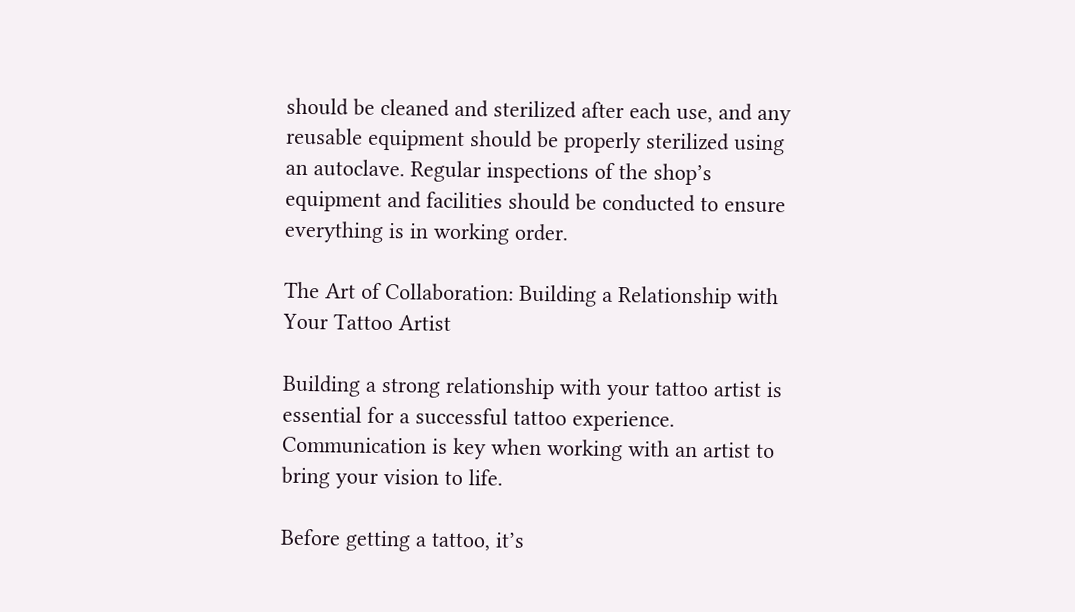should be cleaned and sterilized after each use, and any reusable equipment should be properly sterilized using an autoclave. Regular inspections of the shop’s equipment and facilities should be conducted to ensure everything is in working order.

The Art of Collaboration: Building a Relationship with Your Tattoo Artist

Building a strong relationship with your tattoo artist is essential for a successful tattoo experience. Communication is key when working with an artist to bring your vision to life.

Before getting a tattoo, it’s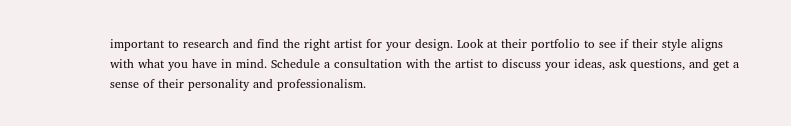important to research and find the right artist for your design. Look at their portfolio to see if their style aligns with what you have in mind. Schedule a consultation with the artist to discuss your ideas, ask questions, and get a sense of their personality and professionalism.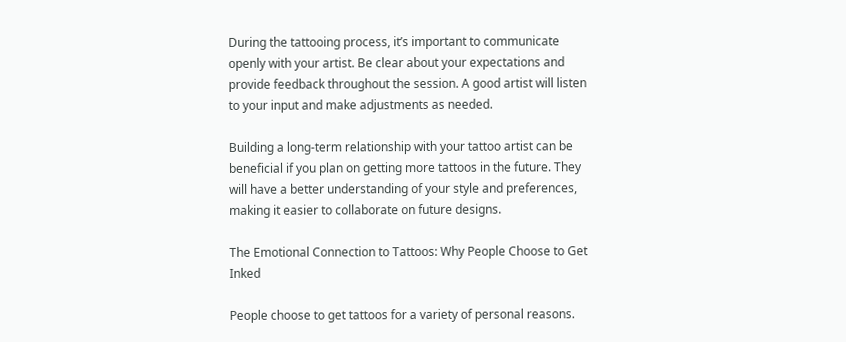During the tattooing process, it’s important to communicate openly with your artist. Be clear about your expectations and provide feedback throughout the session. A good artist will listen to your input and make adjustments as needed.

Building a long-term relationship with your tattoo artist can be beneficial if you plan on getting more tattoos in the future. They will have a better understanding of your style and preferences, making it easier to collaborate on future designs.

The Emotional Connection to Tattoos: Why People Choose to Get Inked

People choose to get tattoos for a variety of personal reasons.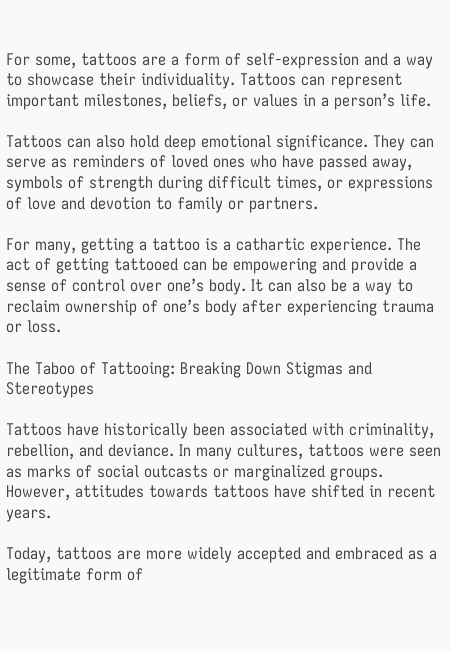For some, tattoos are a form of self-expression and a way to showcase their individuality. Tattoos can represent important milestones, beliefs, or values in a person’s life.

Tattoos can also hold deep emotional significance. They can serve as reminders of loved ones who have passed away, symbols of strength during difficult times, or expressions of love and devotion to family or partners.

For many, getting a tattoo is a cathartic experience. The act of getting tattooed can be empowering and provide a sense of control over one’s body. It can also be a way to reclaim ownership of one’s body after experiencing trauma or loss.

The Taboo of Tattooing: Breaking Down Stigmas and Stereotypes

Tattoos have historically been associated with criminality, rebellion, and deviance. In many cultures, tattoos were seen as marks of social outcasts or marginalized groups. However, attitudes towards tattoos have shifted in recent years.

Today, tattoos are more widely accepted and embraced as a legitimate form of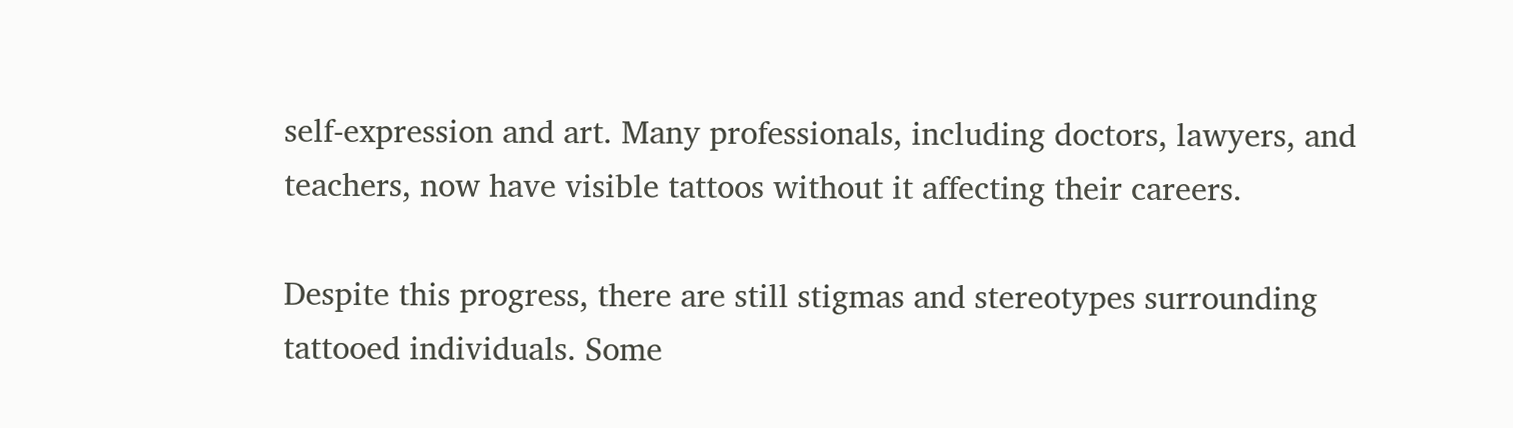self-expression and art. Many professionals, including doctors, lawyers, and teachers, now have visible tattoos without it affecting their careers.

Despite this progress, there are still stigmas and stereotypes surrounding tattooed individuals. Some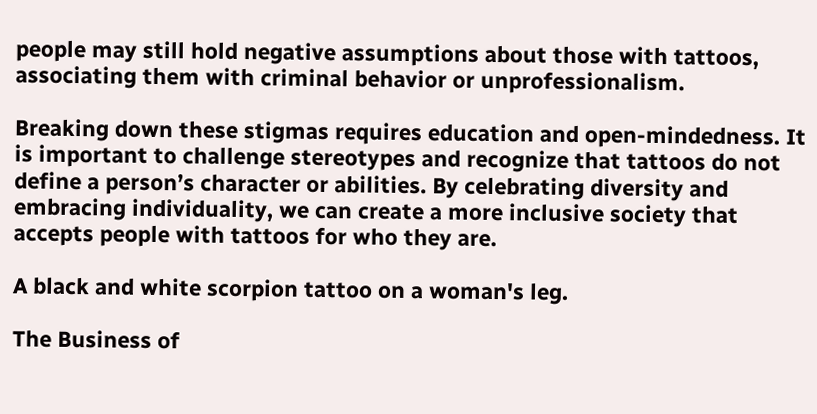people may still hold negative assumptions about those with tattoos, associating them with criminal behavior or unprofessionalism.

Breaking down these stigmas requires education and open-mindedness. It is important to challenge stereotypes and recognize that tattoos do not define a person’s character or abilities. By celebrating diversity and embracing individuality, we can create a more inclusive society that accepts people with tattoos for who they are.

A black and white scorpion tattoo on a woman's leg.

The Business of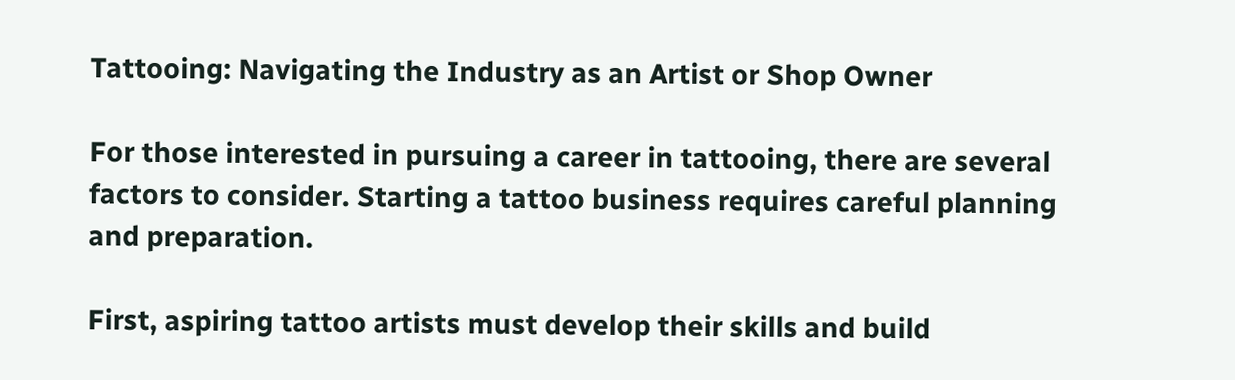Tattooing: Navigating the Industry as an Artist or Shop Owner

For those interested in pursuing a career in tattooing, there are several factors to consider. Starting a tattoo business requires careful planning and preparation.

First, aspiring tattoo artists must develop their skills and build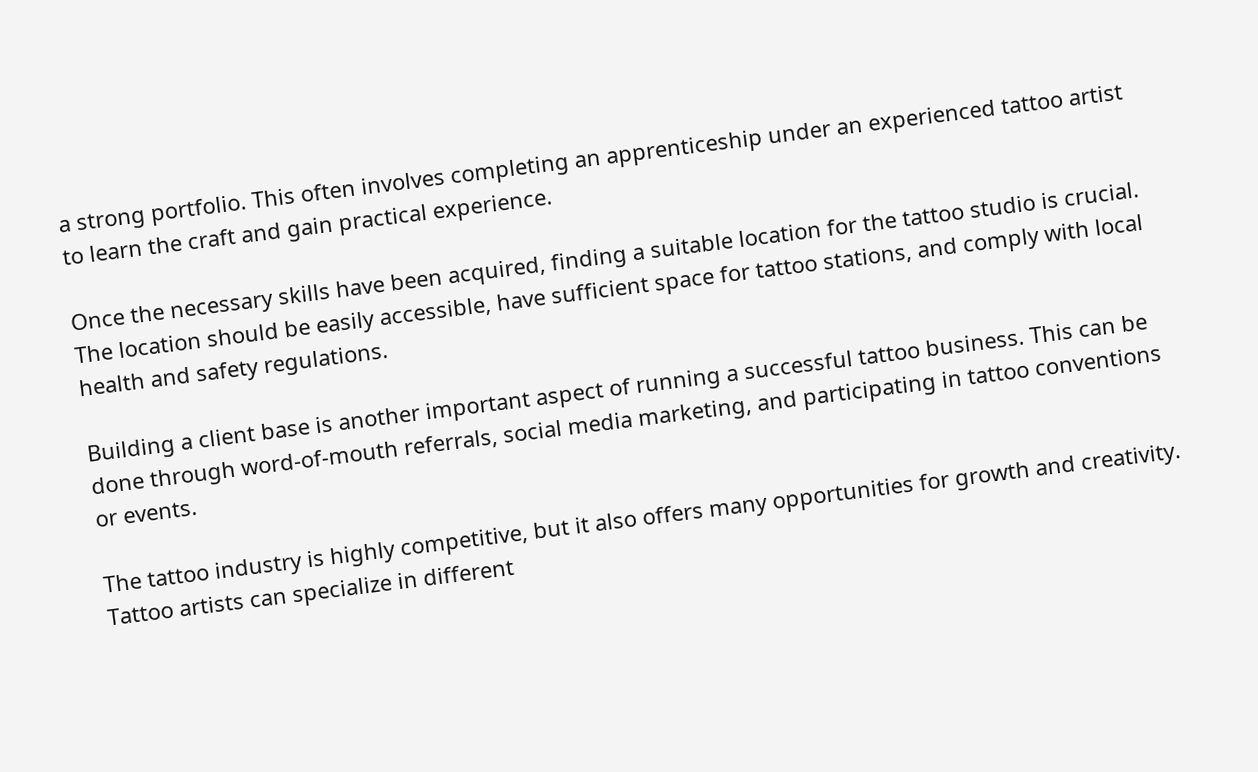a strong portfolio. This often involves completing an apprenticeship under an experienced tattoo artist to learn the craft and gain practical experience.

Once the necessary skills have been acquired, finding a suitable location for the tattoo studio is crucial. The location should be easily accessible, have sufficient space for tattoo stations, and comply with local health and safety regulations.

Building a client base is another important aspect of running a successful tattoo business. This can be done through word-of-mouth referrals, social media marketing, and participating in tattoo conventions or events.

The tattoo industry is highly competitive, but it also offers many opportunities for growth and creativity. Tattoo artists can specialize in different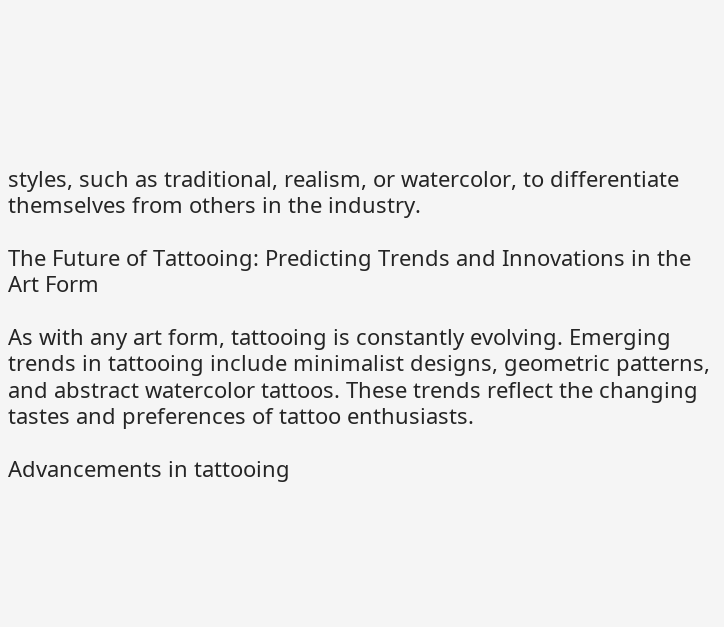styles, such as traditional, realism, or watercolor, to differentiate themselves from others in the industry.

The Future of Tattooing: Predicting Trends and Innovations in the Art Form

As with any art form, tattooing is constantly evolving. Emerging trends in tattooing include minimalist designs, geometric patterns, and abstract watercolor tattoos. These trends reflect the changing tastes and preferences of tattoo enthusiasts.

Advancements in tattooing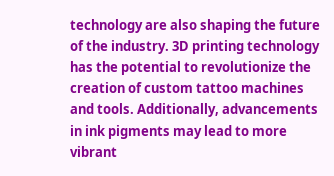technology are also shaping the future of the industry. 3D printing technology has the potential to revolutionize the creation of custom tattoo machines and tools. Additionally, advancements in ink pigments may lead to more vibrant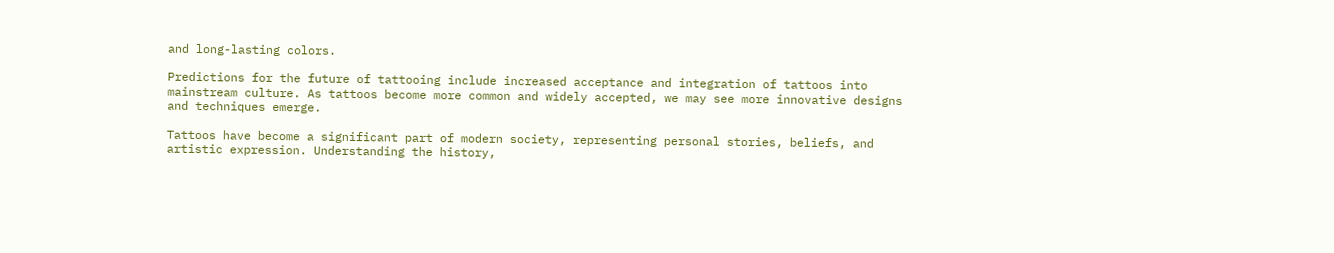and long-lasting colors.

Predictions for the future of tattooing include increased acceptance and integration of tattoos into mainstream culture. As tattoos become more common and widely accepted, we may see more innovative designs and techniques emerge.

Tattoos have become a significant part of modern society, representing personal stories, beliefs, and artistic expression. Understanding the history,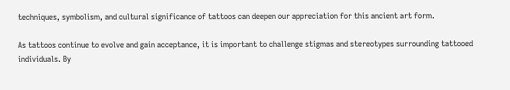techniques, symbolism, and cultural significance of tattoos can deepen our appreciation for this ancient art form.

As tattoos continue to evolve and gain acceptance, it is important to challenge stigmas and stereotypes surrounding tattooed individuals. By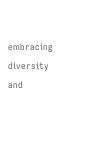embracing diversity and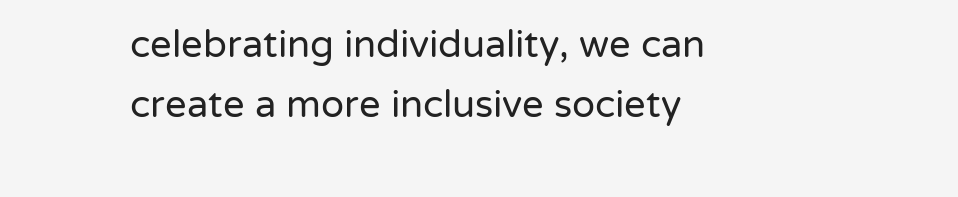celebrating individuality, we can create a more inclusive society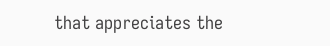that appreciates the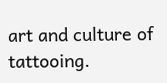art and culture of tattooing.